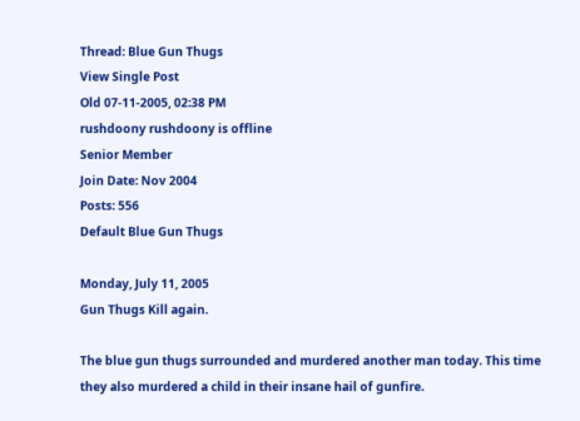Thread: Blue Gun Thugs
View Single Post
Old 07-11-2005, 02:38 PM
rushdoony rushdoony is offline
Senior Member
Join Date: Nov 2004
Posts: 556
Default Blue Gun Thugs

Monday, July 11, 2005
Gun Thugs Kill again.

The blue gun thugs surrounded and murdered another man today. This time they also murdered a child in their insane hail of gunfire.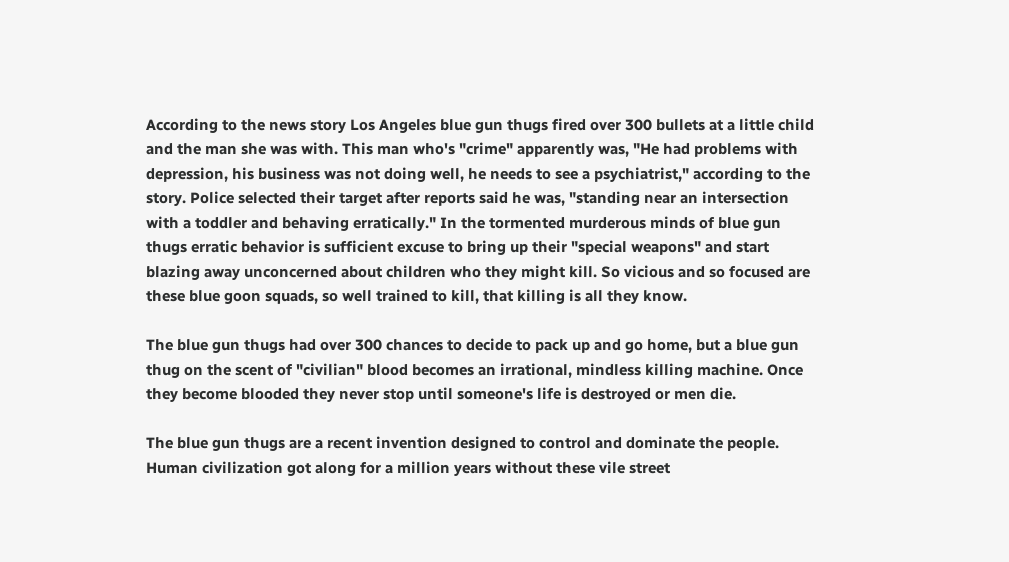According to the news story Los Angeles blue gun thugs fired over 300 bullets at a little child and the man she was with. This man who's "crime" apparently was, "He had problems with depression, his business was not doing well, he needs to see a psychiatrist," according to the story. Police selected their target after reports said he was, "standing near an intersection with a toddler and behaving erratically." In the tormented murderous minds of blue gun thugs erratic behavior is sufficient excuse to bring up their "special weapons" and start blazing away unconcerned about children who they might kill. So vicious and so focused are these blue goon squads, so well trained to kill, that killing is all they know.

The blue gun thugs had over 300 chances to decide to pack up and go home, but a blue gun thug on the scent of "civilian" blood becomes an irrational, mindless killing machine. Once they become blooded they never stop until someone's life is destroyed or men die.

The blue gun thugs are a recent invention designed to control and dominate the people. Human civilization got along for a million years without these vile street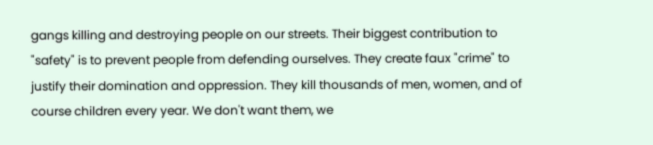gangs killing and destroying people on our streets. Their biggest contribution to "safety" is to prevent people from defending ourselves. They create faux "crime" to justify their domination and oppression. They kill thousands of men, women, and of course children every year. We don't want them, we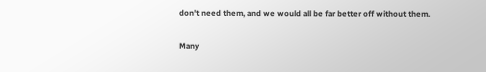don't need them, and we would all be far better off without them.

Many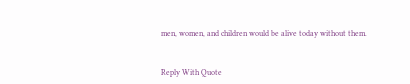men, women, and children would be alive today without them.


Reply With Quote